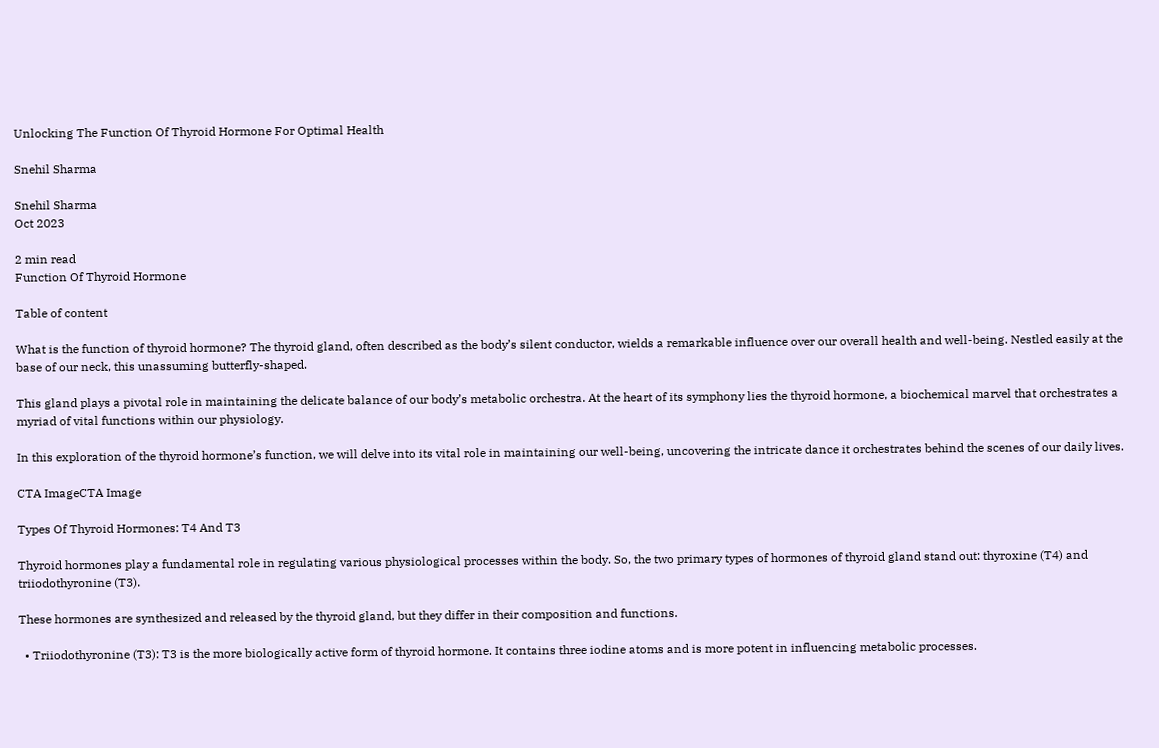Unlocking The Function Of Thyroid Hormone For Optimal Health

Snehil Sharma

Snehil Sharma
Oct 2023

2 min read
Function Of Thyroid Hormone

Table of content

What is the function of thyroid hormone? The thyroid gland, often described as the body’s silent conductor, wields a remarkable influence over our overall health and well-being. Nestled easily at the base of our neck, this unassuming butterfly-shaped.

This gland plays a pivotal role in maintaining the delicate balance of our body’s metabolic orchestra. At the heart of its symphony lies the thyroid hormone, a biochemical marvel that orchestrates a myriad of vital functions within our physiology.

In this exploration of the thyroid hormone’s function, we will delve into its vital role in maintaining our well-being, uncovering the intricate dance it orchestrates behind the scenes of our daily lives.

CTA ImageCTA Image

Types Of Thyroid Hormones: T4 And T3

Thyroid hormones play a fundamental role in regulating various physiological processes within the body. So, the two primary types of hormones of thyroid gland stand out: thyroxine (T4) and triiodothyronine (T3).

These hormones are synthesized and released by the thyroid gland, but they differ in their composition and functions.

  • Triiodothyronine (T3): T3 is the more biologically active form of thyroid hormone. It contains three iodine atoms and is more potent in influencing metabolic processes.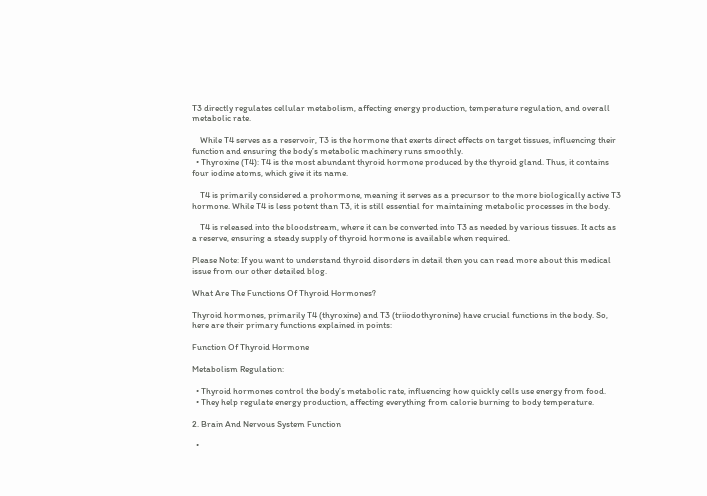T3 directly regulates cellular metabolism, affecting energy production, temperature regulation, and overall metabolic rate.

    While T4 serves as a reservoir, T3 is the hormone that exerts direct effects on target tissues, influencing their function and ensuring the body’s metabolic machinery runs smoothly.
  • Thyroxine (T4): T4 is the most abundant thyroid hormone produced by the thyroid gland. Thus, it contains four iodine atoms, which give it its name.

    T4 is primarily considered a prohormone, meaning it serves as a precursor to the more biologically active T3 hormone. While T4 is less potent than T3, it is still essential for maintaining metabolic processes in the body.

    T4 is released into the bloodstream, where it can be converted into T3 as needed by various tissues. It acts as a reserve, ensuring a steady supply of thyroid hormone is available when required.

Please Note: If you want to understand thyroid disorders in detail then you can read more about this medical issue from our other detailed blog.

What Are The Functions Of Thyroid Hormones?

Thyroid hormones, primarily T4 (thyroxine) and T3 (triiodothyronine) have crucial functions in the body. So, here are their primary functions explained in points:

Function Of Thyroid Hormone

Metabolism Regulation:

  • Thyroid hormones control the body’s metabolic rate, influencing how quickly cells use energy from food.
  • They help regulate energy production, affecting everything from calorie burning to body temperature.

2. Brain And Nervous System Function

  •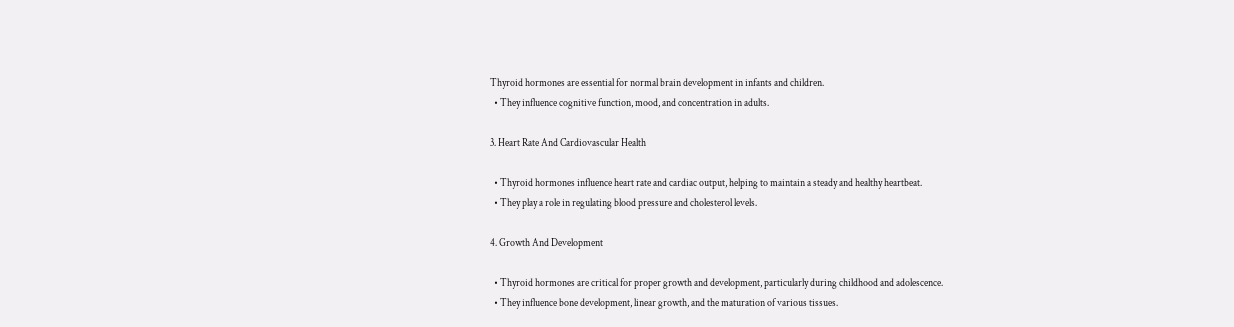Thyroid hormones are essential for normal brain development in infants and children.
  • They influence cognitive function, mood, and concentration in adults.

3. Heart Rate And Cardiovascular Health

  • Thyroid hormones influence heart rate and cardiac output, helping to maintain a steady and healthy heartbeat.
  • They play a role in regulating blood pressure and cholesterol levels.

4. Growth And Development

  • Thyroid hormones are critical for proper growth and development, particularly during childhood and adolescence.
  • They influence bone development, linear growth, and the maturation of various tissues.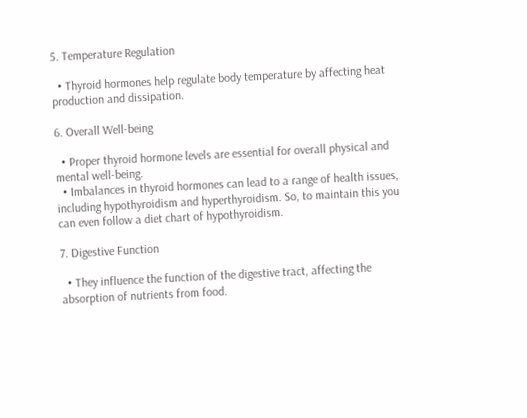5. Temperature Regulation

  • Thyroid hormones help regulate body temperature by affecting heat production and dissipation.

6. Overall Well-being

  • Proper thyroid hormone levels are essential for overall physical and mental well-being.
  • Imbalances in thyroid hormones can lead to a range of health issues, including hypothyroidism and hyperthyroidism. So, to maintain this you can even follow a diet chart of hypothyroidism.

7. Digestive Function

  • They influence the function of the digestive tract, affecting the absorption of nutrients from food.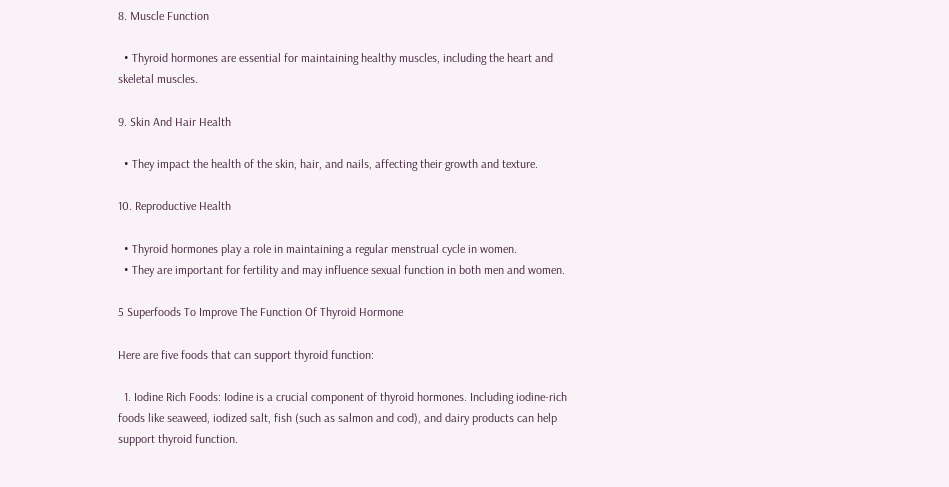8. Muscle Function

  • Thyroid hormones are essential for maintaining healthy muscles, including the heart and skeletal muscles.

9. Skin And Hair Health

  • They impact the health of the skin, hair, and nails, affecting their growth and texture.

10. Reproductive Health

  • Thyroid hormones play a role in maintaining a regular menstrual cycle in women.
  • They are important for fertility and may influence sexual function in both men and women.

5 Superfoods To Improve The Function Of Thyroid Hormone

Here are five foods that can support thyroid function:

  1. Iodine Rich Foods: Iodine is a crucial component of thyroid hormones. Including iodine-rich foods like seaweed, iodized salt, fish (such as salmon and cod), and dairy products can help support thyroid function.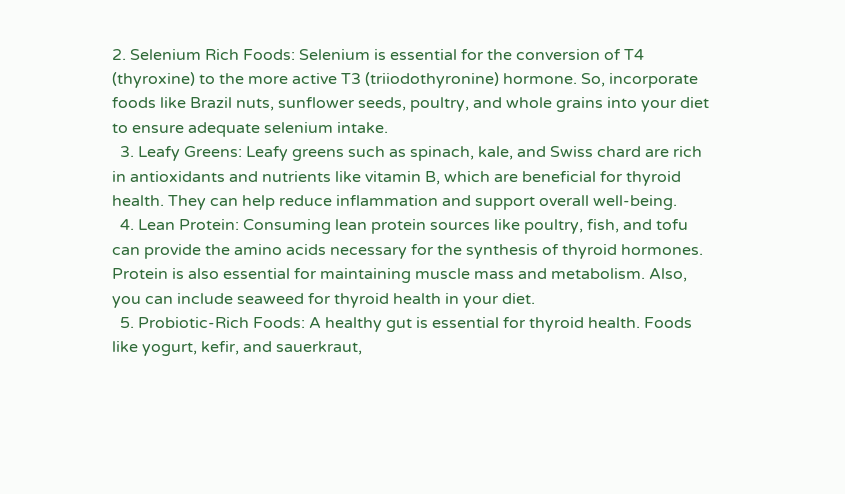2. Selenium Rich Foods: Selenium is essential for the conversion of T4 (thyroxine) to the more active T3 (triiodothyronine) hormone. So, incorporate foods like Brazil nuts, sunflower seeds, poultry, and whole grains into your diet to ensure adequate selenium intake.
  3. Leafy Greens: Leafy greens such as spinach, kale, and Swiss chard are rich in antioxidants and nutrients like vitamin B, which are beneficial for thyroid health. They can help reduce inflammation and support overall well-being.
  4. Lean Protein: Consuming lean protein sources like poultry, fish, and tofu can provide the amino acids necessary for the synthesis of thyroid hormones. Protein is also essential for maintaining muscle mass and metabolism. Also, you can include seaweed for thyroid health in your diet.
  5. Probiotic-Rich Foods: A healthy gut is essential for thyroid health. Foods like yogurt, kefir, and sauerkraut,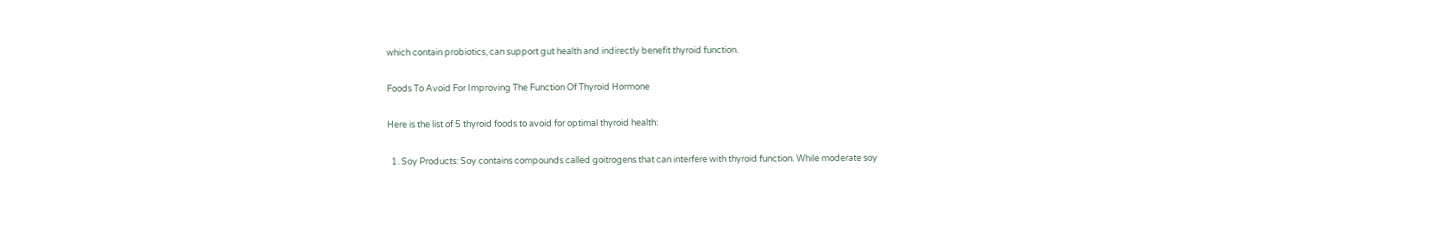which contain probiotics, can support gut health and indirectly benefit thyroid function.

Foods To Avoid For Improving The Function Of Thyroid Hormone

Here is the list of 5 thyroid foods to avoid for optimal thyroid health:

  1. Soy Products: Soy contains compounds called goitrogens that can interfere with thyroid function. While moderate soy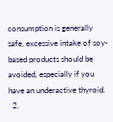consumption is generally safe, excessive intake of soy-based products should be avoided, especially if you have an underactive thyroid.
  2.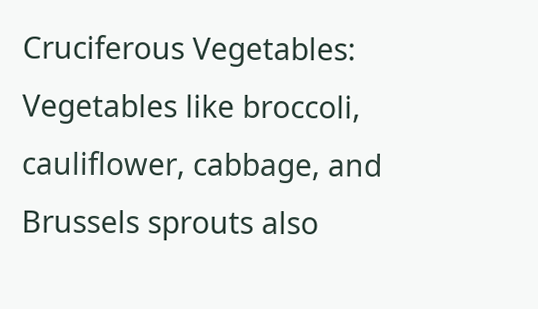Cruciferous Vegetables: Vegetables like broccoli, cauliflower, cabbage, and Brussels sprouts also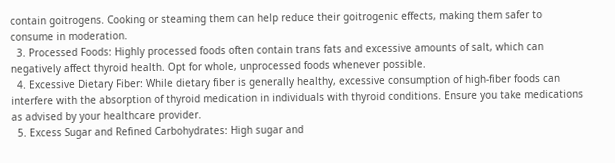contain goitrogens. Cooking or steaming them can help reduce their goitrogenic effects, making them safer to consume in moderation.
  3. Processed Foods: Highly processed foods often contain trans fats and excessive amounts of salt, which can negatively affect thyroid health. Opt for whole, unprocessed foods whenever possible.
  4. Excessive Dietary Fiber: While dietary fiber is generally healthy, excessive consumption of high-fiber foods can interfere with the absorption of thyroid medication in individuals with thyroid conditions. Ensure you take medications as advised by your healthcare provider.
  5. Excess Sugar and Refined Carbohydrates: High sugar and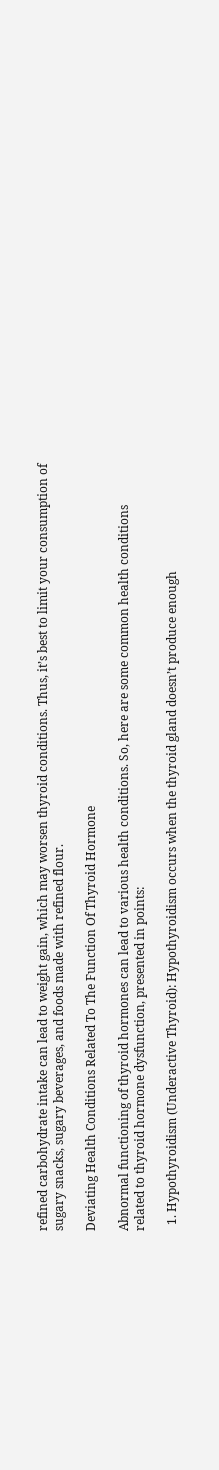refined carbohydrate intake can lead to weight gain, which may worsen thyroid conditions. Thus, it’s best to limit your consumption of sugary snacks, sugary beverages, and foods made with refined flour.

Deviating Health Conditions Related To The Function Of Thyroid Hormone

Abnormal functioning of thyroid hormones can lead to various health conditions. So, here are some common health conditions related to thyroid hormone dysfunction, presented in points:

  1. Hypothyroidism (Underactive Thyroid): Hypothyroidism occurs when the thyroid gland doesn’t produce enough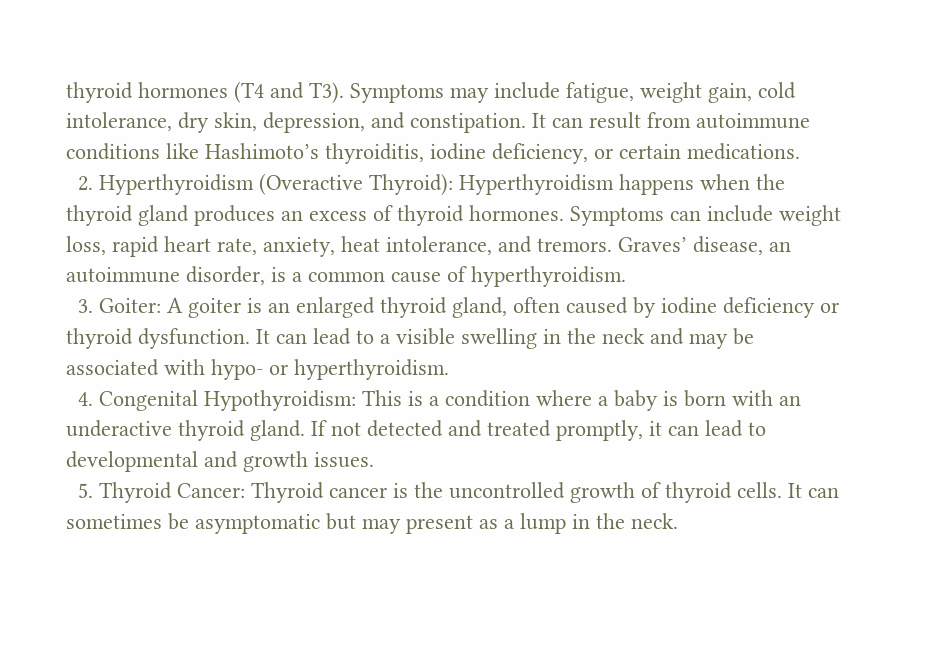thyroid hormones (T4 and T3). Symptoms may include fatigue, weight gain, cold intolerance, dry skin, depression, and constipation. It can result from autoimmune conditions like Hashimoto’s thyroiditis, iodine deficiency, or certain medications.
  2. Hyperthyroidism (Overactive Thyroid): Hyperthyroidism happens when the thyroid gland produces an excess of thyroid hormones. Symptoms can include weight loss, rapid heart rate, anxiety, heat intolerance, and tremors. Graves’ disease, an autoimmune disorder, is a common cause of hyperthyroidism.
  3. Goiter: A goiter is an enlarged thyroid gland, often caused by iodine deficiency or thyroid dysfunction. It can lead to a visible swelling in the neck and may be associated with hypo- or hyperthyroidism.
  4. Congenital Hypothyroidism: This is a condition where a baby is born with an underactive thyroid gland. If not detected and treated promptly, it can lead to developmental and growth issues.
  5. Thyroid Cancer: Thyroid cancer is the uncontrolled growth of thyroid cells. It can sometimes be asymptomatic but may present as a lump in the neck.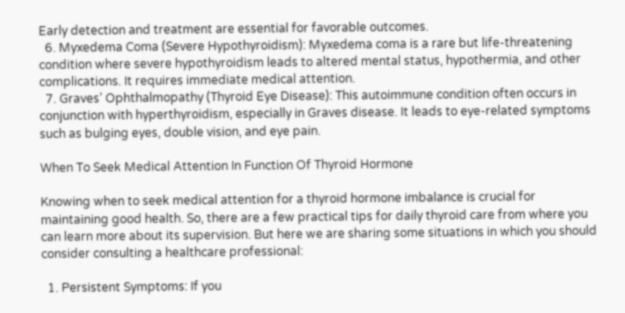Early detection and treatment are essential for favorable outcomes.
  6. Myxedema Coma (Severe Hypothyroidism): Myxedema coma is a rare but life-threatening condition where severe hypothyroidism leads to altered mental status, hypothermia, and other complications. It requires immediate medical attention.
  7. Graves’ Ophthalmopathy (Thyroid Eye Disease): This autoimmune condition often occurs in conjunction with hyperthyroidism, especially in Graves disease. It leads to eye-related symptoms such as bulging eyes, double vision, and eye pain.

When To Seek Medical Attention In Function Of Thyroid Hormone

Knowing when to seek medical attention for a thyroid hormone imbalance is crucial for maintaining good health. So, there are a few practical tips for daily thyroid care from where you can learn more about its supervision. But here we are sharing some situations in which you should consider consulting a healthcare professional:

  1. Persistent Symptoms: If you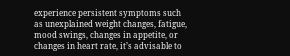experience persistent symptoms such as unexplained weight changes, fatigue, mood swings, changes in appetite, or changes in heart rate, it’s advisable to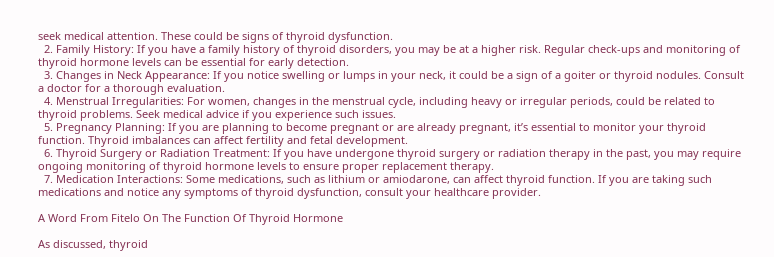seek medical attention. These could be signs of thyroid dysfunction.
  2. Family History: If you have a family history of thyroid disorders, you may be at a higher risk. Regular check-ups and monitoring of thyroid hormone levels can be essential for early detection.
  3. Changes in Neck Appearance: If you notice swelling or lumps in your neck, it could be a sign of a goiter or thyroid nodules. Consult a doctor for a thorough evaluation.
  4. Menstrual Irregularities: For women, changes in the menstrual cycle, including heavy or irregular periods, could be related to thyroid problems. Seek medical advice if you experience such issues.
  5. Pregnancy Planning: If you are planning to become pregnant or are already pregnant, it’s essential to monitor your thyroid function. Thyroid imbalances can affect fertility and fetal development.
  6. Thyroid Surgery or Radiation Treatment: If you have undergone thyroid surgery or radiation therapy in the past, you may require ongoing monitoring of thyroid hormone levels to ensure proper replacement therapy.
  7. Medication Interactions: Some medications, such as lithium or amiodarone, can affect thyroid function. If you are taking such medications and notice any symptoms of thyroid dysfunction, consult your healthcare provider.

A Word From Fitelo On The Function Of Thyroid Hormone

As discussed, thyroid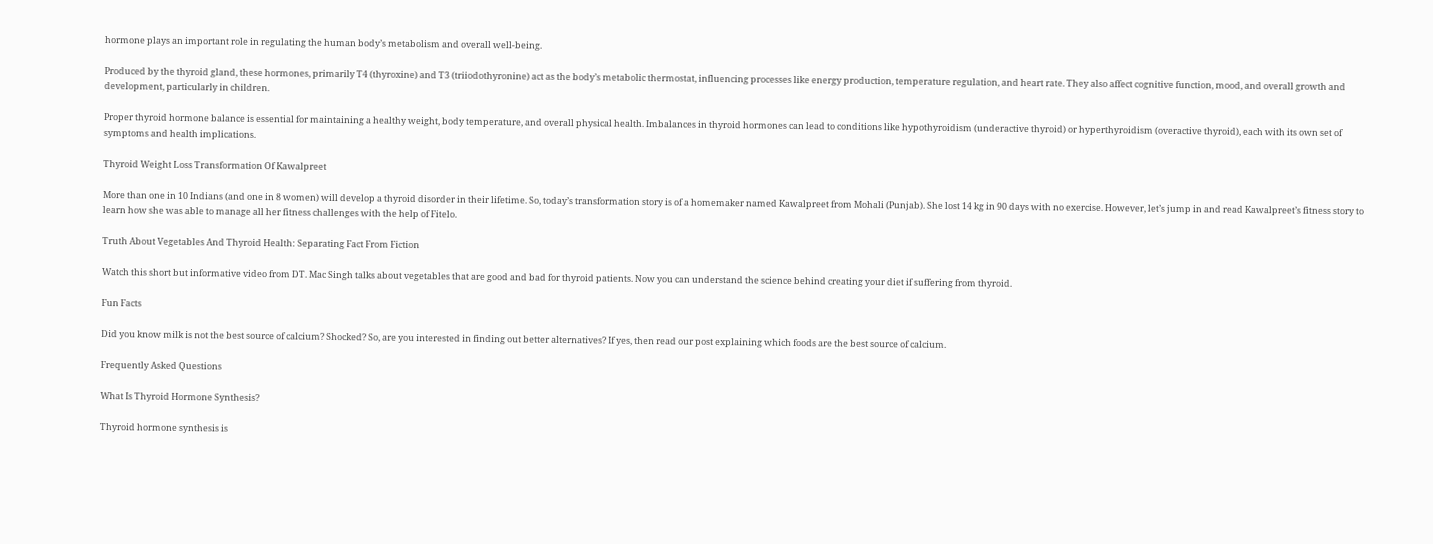hormone plays an important role in regulating the human body’s metabolism and overall well-being.

Produced by the thyroid gland, these hormones, primarily T4 (thyroxine) and T3 (triiodothyronine) act as the body’s metabolic thermostat, influencing processes like energy production, temperature regulation, and heart rate. They also affect cognitive function, mood, and overall growth and development, particularly in children.

Proper thyroid hormone balance is essential for maintaining a healthy weight, body temperature, and overall physical health. Imbalances in thyroid hormones can lead to conditions like hypothyroidism (underactive thyroid) or hyperthyroidism (overactive thyroid), each with its own set of symptoms and health implications.

Thyroid Weight Loss Transformation Of Kawalpreet

More than one in 10 Indians (and one in 8 women) will develop a thyroid disorder in their lifetime. So, today’s transformation story is of a homemaker named Kawalpreet from Mohali (Punjab). She lost 14 kg in 90 days with no exercise. However, let’s jump in and read Kawalpreet’s fitness story to learn how she was able to manage all her fitness challenges with the help of Fitelo.

Truth About Vegetables And Thyroid Health: Separating Fact From Fiction

Watch this short but informative video from DT. Mac Singh talks about vegetables that are good and bad for thyroid patients. Now you can understand the science behind creating your diet if suffering from thyroid.

Fun Facts

Did you know milk is not the best source of calcium? Shocked? So, are you interested in finding out better alternatives? If yes, then read our post explaining which foods are the best source of calcium.

Frequently Asked Questions

What Is Thyroid Hormone Synthesis?

Thyroid hormone synthesis is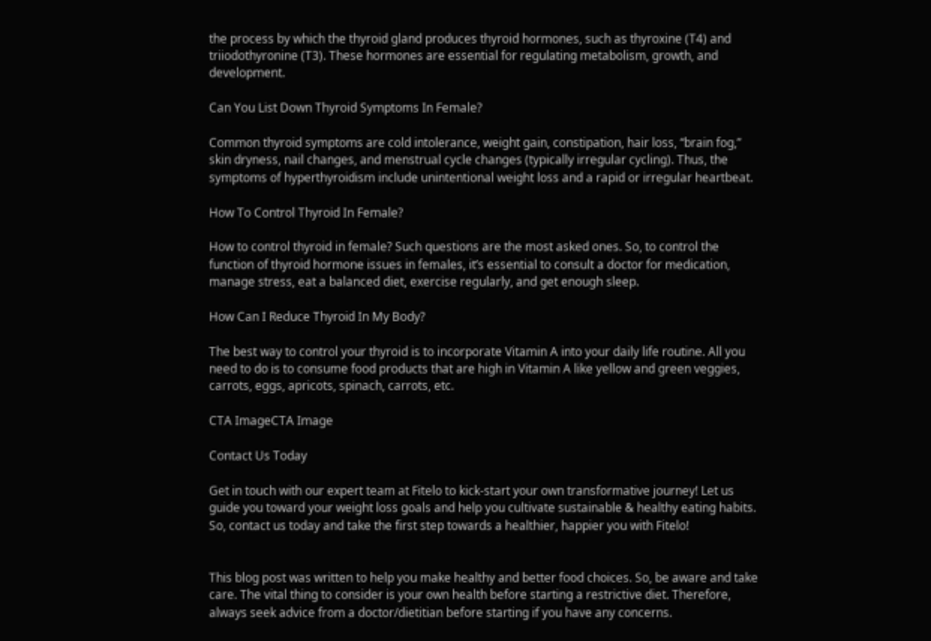the process by which the thyroid gland produces thyroid hormones, such as thyroxine (T4) and triiodothyronine (T3). These hormones are essential for regulating metabolism, growth, and development.

Can You List Down Thyroid Symptoms In Female?

Common thyroid symptoms are cold intolerance, weight gain, constipation, hair loss, “brain fog,” skin dryness, nail changes, and menstrual cycle changes (typically irregular cycling). Thus, the symptoms of hyperthyroidism include unintentional weight loss and a rapid or irregular heartbeat.

How To Control Thyroid In Female?

How to control thyroid in female? Such questions are the most asked ones. So, to control the function of thyroid hormone issues in females, it’s essential to consult a doctor for medication, manage stress, eat a balanced diet, exercise regularly, and get enough sleep.

How Can I Reduce Thyroid In My Body?

The best way to control your thyroid is to incorporate Vitamin A into your daily life routine. All you need to do is to consume food products that are high in Vitamin A like yellow and green veggies, carrots, eggs, apricots, spinach, carrots, etc.

CTA ImageCTA Image

Contact Us Today

Get in touch with our expert team at Fitelo to kick-start your own transformative journey! Let us guide you toward your weight loss goals and help you cultivate sustainable & healthy eating habits. So, contact us today and take the first step towards a healthier, happier you with Fitelo!


This blog post was written to help you make healthy and better food choices. So, be aware and take care. The vital thing to consider is your own health before starting a restrictive diet. Therefore, always seek advice from a doctor/dietitian before starting if you have any concerns.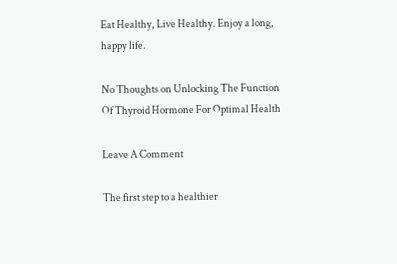Eat Healthy, Live Healthy. Enjoy a long, happy life.

No Thoughts on Unlocking The Function Of Thyroid Hormone For Optimal Health

Leave A Comment

The first step to a healthier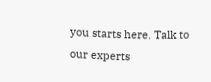you starts here. Talk to our experts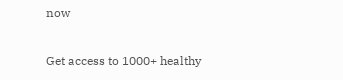now

Get access to 1000+ healthy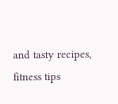and tasty recipes, fitness tips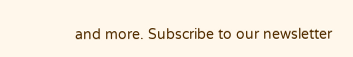and more. Subscribe to our newsletter